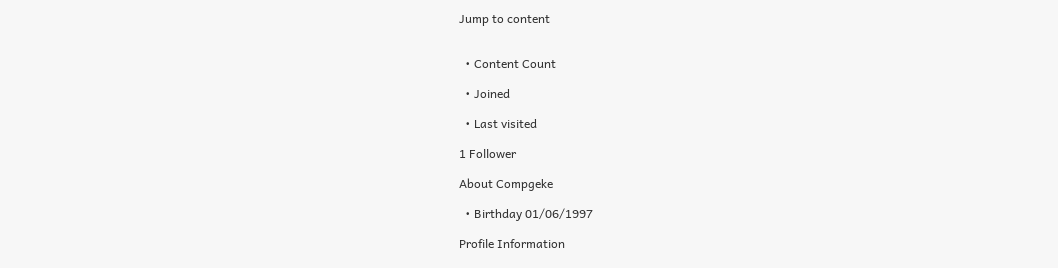Jump to content


  • Content Count

  • Joined

  • Last visited

1 Follower

About Compgeke

  • Birthday 01/06/1997

Profile Information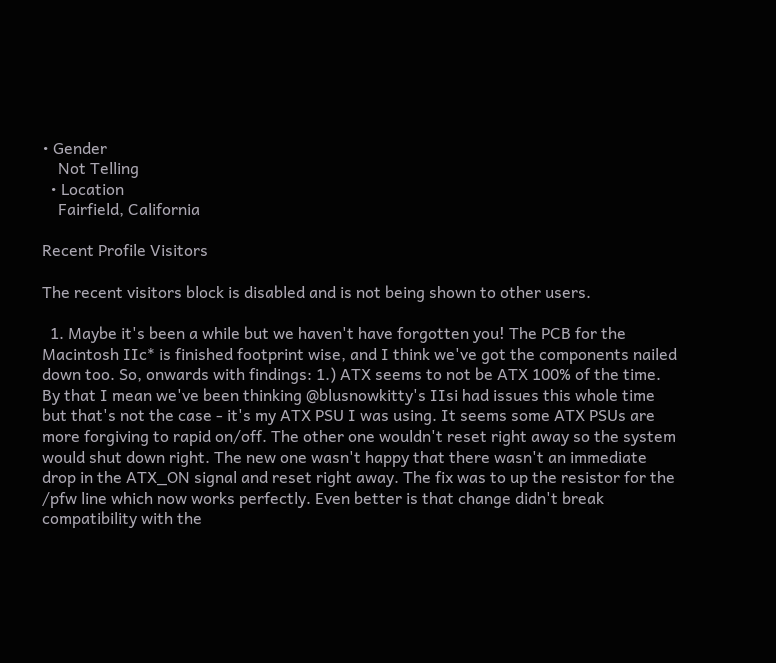• Gender
    Not Telling
  • Location
    Fairfield, California

Recent Profile Visitors

The recent visitors block is disabled and is not being shown to other users.

  1. Maybe it's been a while but we haven't have forgotten you! The PCB for the Macintosh IIc* is finished footprint wise, and I think we've got the components nailed down too. So, onwards with findings: 1.) ATX seems to not be ATX 100% of the time. By that I mean we've been thinking @blusnowkitty's IIsi had issues this whole time but that's not the case - it's my ATX PSU I was using. It seems some ATX PSUs are more forgiving to rapid on/off. The other one wouldn't reset right away so the system would shut down right. The new one wasn't happy that there wasn't an immediate drop in the ATX_ON signal and reset right away. The fix was to up the resistor for the /pfw line which now works perfectly. Even better is that change didn't break compatibility with the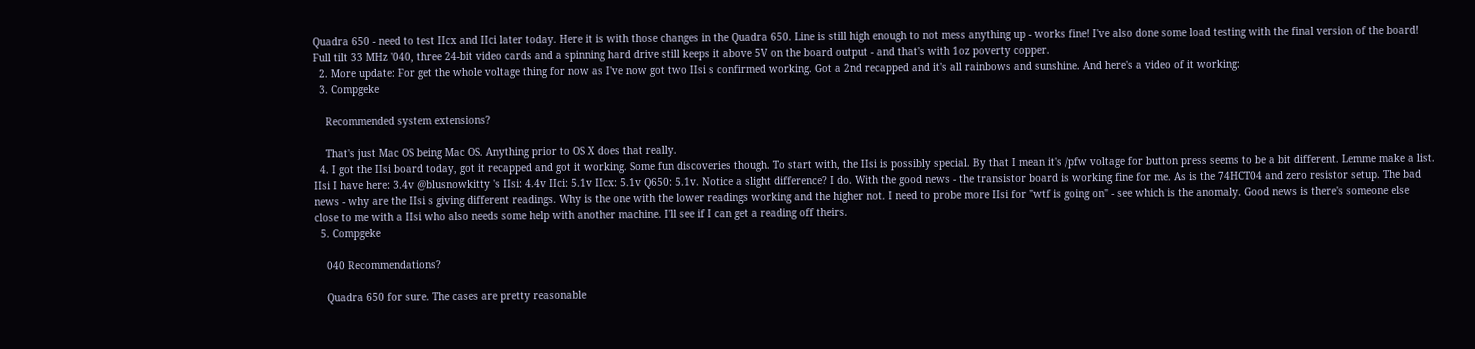Quadra 650 - need to test IIcx and IIci later today. Here it is with those changes in the Quadra 650. Line is still high enough to not mess anything up - works fine! I've also done some load testing with the final version of the board! Full tilt 33 MHz '040, three 24-bit video cards and a spinning hard drive still keeps it above 5V on the board output - and that's with 1oz poverty copper.
  2. More update: For get the whole voltage thing for now as I've now got two IIsi s confirmed working. Got a 2nd recapped and it's all rainbows and sunshine. And here's a video of it working:
  3. Compgeke

    Recommended system extensions?

    That's just Mac OS being Mac OS. Anything prior to OS X does that really.
  4. I got the IIsi board today, got it recapped and got it working. Some fun discoveries though. To start with, the IIsi is possibly special. By that I mean it's /pfw voltage for button press seems to be a bit different. Lemme make a list. IIsi I have here: 3.4v @blusnowkitty 's IIsi: 4.4v IIci: 5.1v IIcx: 5.1v Q650: 5.1v. Notice a slight difference? I do. With the good news - the transistor board is working fine for me. As is the 74HCT04 and zero resistor setup. The bad news - why are the IIsi s giving different readings. Why is the one with the lower readings working and the higher not. I need to probe more IIsi for "wtf is going on" - see which is the anomaly. Good news is there's someone else close to me with a IIsi who also needs some help with another machine. I'll see if I can get a reading off theirs.
  5. Compgeke

    040 Recommendations?

    Quadra 650 for sure. The cases are pretty reasonable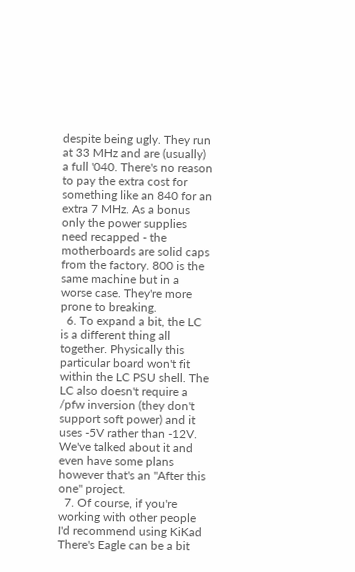despite being ugly. They run at 33 MHz and are (usually) a full '040. There's no reason to pay the extra cost for something like an 840 for an extra 7 MHz. As a bonus only the power supplies need recapped - the motherboards are solid caps from the factory. 800 is the same machine but in a worse case. They're more prone to breaking.
  6. To expand a bit, the LC is a different thing all together. Physically this particular board won't fit within the LC PSU shell. The LC also doesn't require a /pfw inversion (they don't support soft power) and it uses -5V rather than -12V. We've talked about it and even have some plans however that's an "After this one" project.
  7. Of course, if you're working with other people I'd recommend using KiKad There's Eagle can be a bit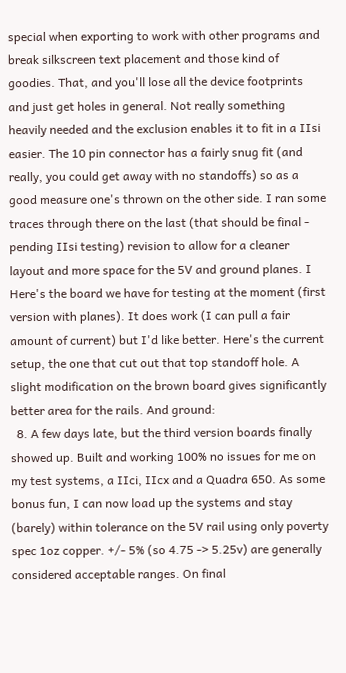special when exporting to work with other programs and break silkscreen text placement and those kind of goodies. That, and you'll lose all the device footprints and just get holes in general. Not really something heavily needed and the exclusion enables it to fit in a IIsi easier. The 10 pin connector has a fairly snug fit (and really, you could get away with no standoffs) so as a good measure one's thrown on the other side. I ran some traces through there on the last (that should be final - pending IIsi testing) revision to allow for a cleaner layout and more space for the 5V and ground planes. I Here's the board we have for testing at the moment (first version with planes). It does work (I can pull a fair amount of current) but I'd like better. Here's the current setup, the one that cut out that top standoff hole. A slight modification on the brown board gives significantly better area for the rails. And ground:
  8. A few days late, but the third version boards finally showed up. Built and working 100% no issues for me on my test systems, a IIci, IIcx and a Quadra 650. As some bonus fun, I can now load up the systems and stay (barely) within tolerance on the 5V rail using only poverty spec 1oz copper. +/- 5% (so 4.75 -> 5.25v) are generally considered acceptable ranges. On final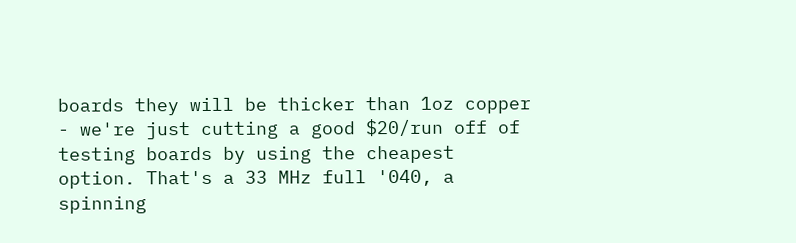boards they will be thicker than 1oz copper - we're just cutting a good $20/run off of testing boards by using the cheapest option. That's a 33 MHz full '040, a spinning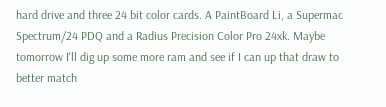hard drive and three 24 bit color cards. A PaintBoard Li, a Supermac Spectrum/24 PDQ and a Radius Precision Color Pro 24xk. Maybe tomorrow I'll dig up some more ram and see if I can up that draw to better match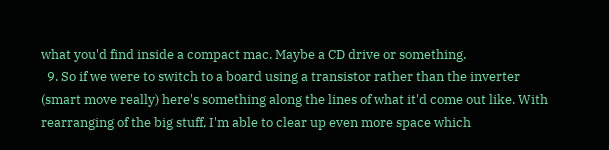what you'd find inside a compact mac. Maybe a CD drive or something.
  9. So if we were to switch to a board using a transistor rather than the inverter (smart move really) here's something along the lines of what it'd come out like. With rearranging of the big stuff, I'm able to clear up even more space which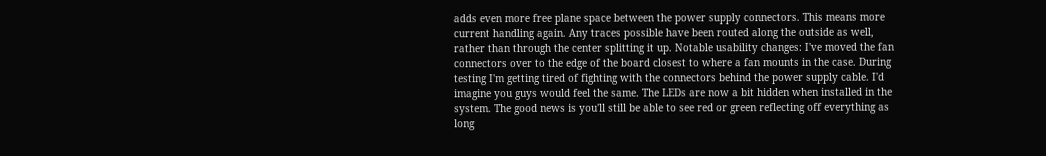adds even more free plane space between the power supply connectors. This means more current handling again. Any traces possible have been routed along the outside as well, rather than through the center splitting it up. Notable usability changes: I've moved the fan connectors over to the edge of the board closest to where a fan mounts in the case. During testing I'm getting tired of fighting with the connectors behind the power supply cable. I'd imagine you guys would feel the same. The LEDs are now a bit hidden when installed in the system. The good news is you'll still be able to see red or green reflecting off everything as long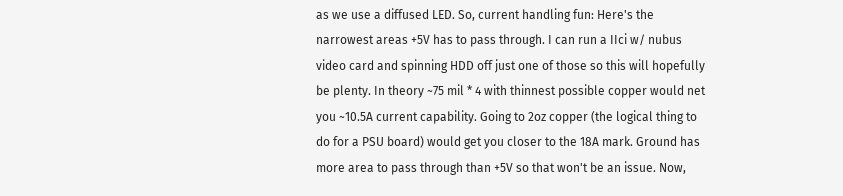as we use a diffused LED. So, current handling fun: Here's the narrowest areas +5V has to pass through. I can run a IIci w/ nubus video card and spinning HDD off just one of those so this will hopefully be plenty. In theory ~75 mil * 4 with thinnest possible copper would net you ~10.5A current capability. Going to 2oz copper (the logical thing to do for a PSU board) would get you closer to the 18A mark. Ground has more area to pass through than +5V so that won't be an issue. Now,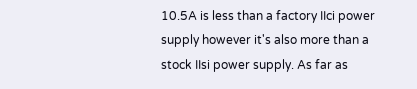10.5A is less than a factory IIci power supply however it's also more than a stock IIsi power supply. As far as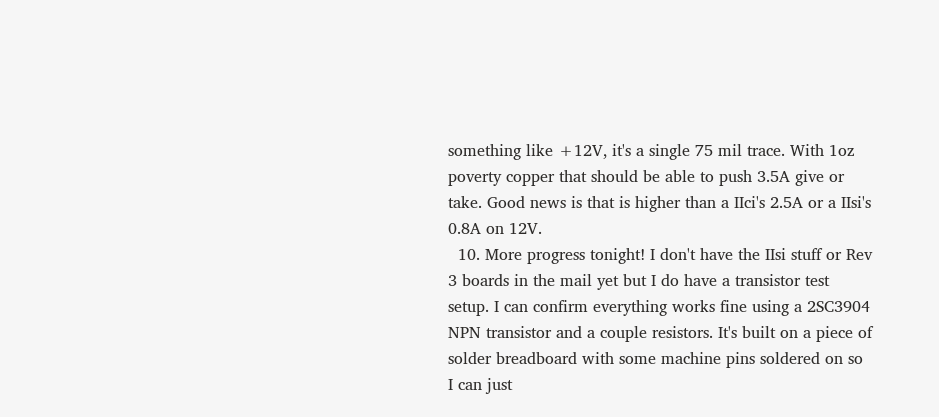something like +12V, it's a single 75 mil trace. With 1oz poverty copper that should be able to push 3.5A give or take. Good news is that is higher than a IIci's 2.5A or a IIsi's 0.8A on 12V.
  10. More progress tonight! I don't have the IIsi stuff or Rev 3 boards in the mail yet but I do have a transistor test setup. I can confirm everything works fine using a 2SC3904 NPN transistor and a couple resistors. It's built on a piece of solder breadboard with some machine pins soldered on so I can just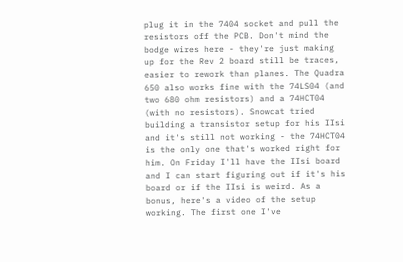plug it in the 7404 socket and pull the resistors off the PCB. Don't mind the bodge wires here - they're just making up for the Rev 2 board still be traces, easier to rework than planes. The Quadra 650 also works fine with the 74LS04 (and two 680 ohm resistors) and a 74HCT04 (with no resistors). Snowcat tried building a transistor setup for his IIsi and it's still not working - the 74HCT04 is the only one that's worked right for him. On Friday I'll have the IIsi board and I can start figuring out if it's his board or if the IIsi is weird. As a bonus, here's a video of the setup working. The first one I've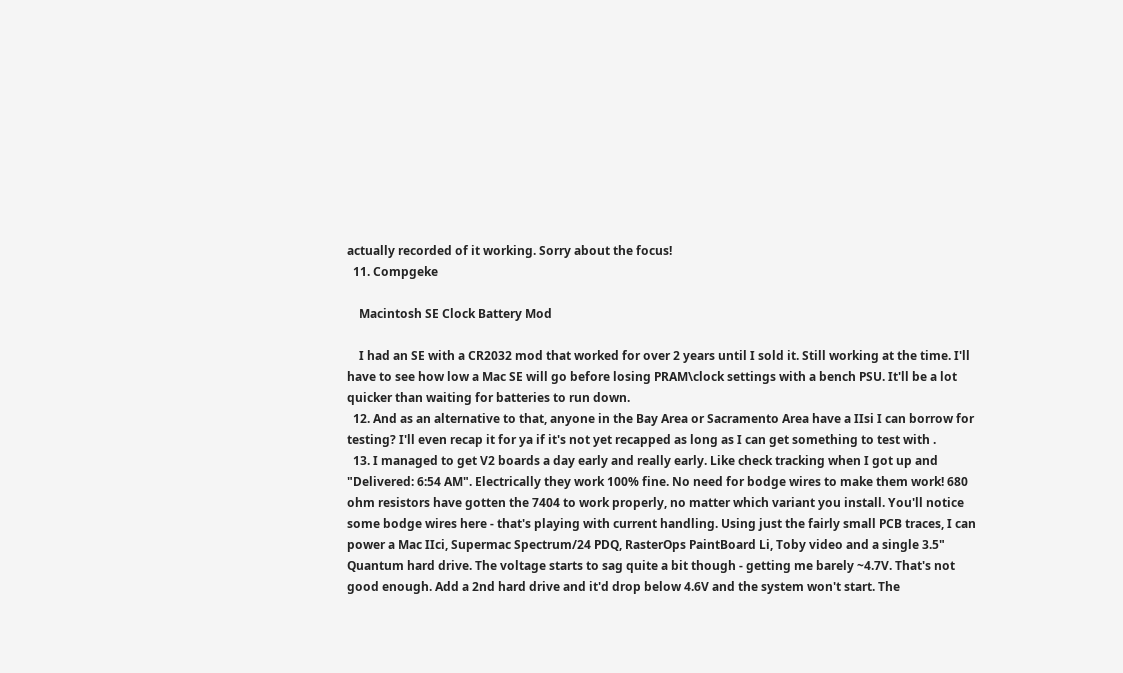actually recorded of it working. Sorry about the focus!
  11. Compgeke

    Macintosh SE Clock Battery Mod

    I had an SE with a CR2032 mod that worked for over 2 years until I sold it. Still working at the time. I'll have to see how low a Mac SE will go before losing PRAM\clock settings with a bench PSU. It'll be a lot quicker than waiting for batteries to run down.
  12. And as an alternative to that, anyone in the Bay Area or Sacramento Area have a IIsi I can borrow for testing? I'll even recap it for ya if it's not yet recapped as long as I can get something to test with .
  13. I managed to get V2 boards a day early and really early. Like check tracking when I got up and "Delivered: 6:54 AM". Electrically they work 100% fine. No need for bodge wires to make them work! 680 ohm resistors have gotten the 7404 to work properly, no matter which variant you install. You'll notice some bodge wires here - that's playing with current handling. Using just the fairly small PCB traces, I can power a Mac IIci, Supermac Spectrum/24 PDQ, RasterOps PaintBoard Li, Toby video and a single 3.5" Quantum hard drive. The voltage starts to sag quite a bit though - getting me barely ~4.7V. That's not good enough. Add a 2nd hard drive and it'd drop below 4.6V and the system won't start. The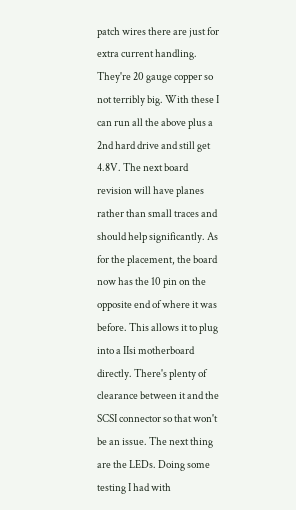patch wires there are just for extra current handling. They're 20 gauge copper so not terribly big. With these I can run all the above plus a 2nd hard drive and still get 4.8V. The next board revision will have planes rather than small traces and should help significantly. As for the placement, the board now has the 10 pin on the opposite end of where it was before. This allows it to plug into a IIsi motherboard directly. There's plenty of clearance between it and the SCSI connector so that won't be an issue. The next thing are the LEDs. Doing some testing I had with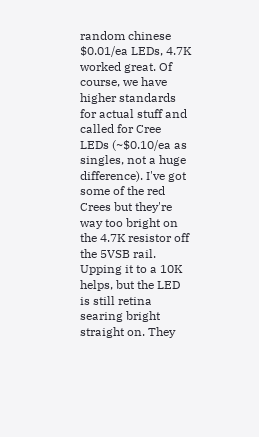random chinese $0.01/ea LEDs, 4.7K worked great. Of course, we have higher standards for actual stuff and called for Cree LEDs (~$0.10/ea as singles, not a huge difference). I've got some of the red Crees but they're way too bright on the 4.7K resistor off the 5VSB rail. Upping it to a 10K helps, but the LED is still retina searing bright straight on. They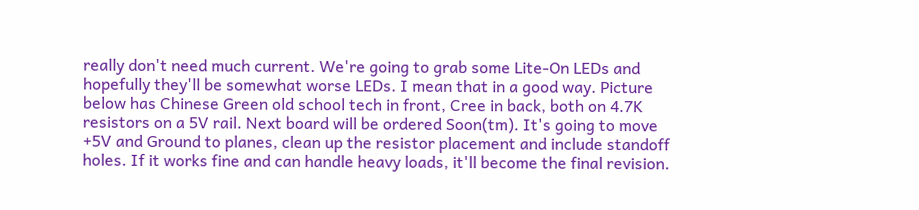really don't need much current. We're going to grab some Lite-On LEDs and hopefully they'll be somewhat worse LEDs. I mean that in a good way. Picture below has Chinese Green old school tech in front, Cree in back, both on 4.7K resistors on a 5V rail. Next board will be ordered Soon(tm). It's going to move +5V and Ground to planes, clean up the resistor placement and include standoff holes. If it works fine and can handle heavy loads, it'll become the final revision.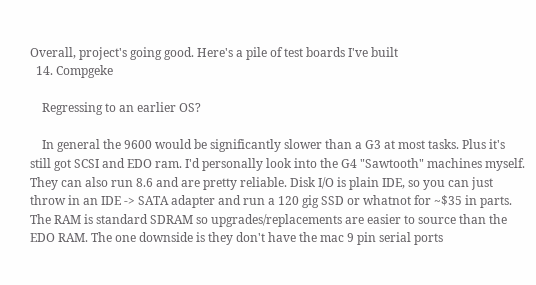Overall, project's going good. Here's a pile of test boards I've built
  14. Compgeke

    Regressing to an earlier OS?

    In general the 9600 would be significantly slower than a G3 at most tasks. Plus it's still got SCSI and EDO ram. I'd personally look into the G4 "Sawtooth" machines myself. They can also run 8.6 and are pretty reliable. Disk I/O is plain IDE, so you can just throw in an IDE -> SATA adapter and run a 120 gig SSD or whatnot for ~$35 in parts. The RAM is standard SDRAM so upgrades/replacements are easier to source than the EDO RAM. The one downside is they don't have the mac 9 pin serial ports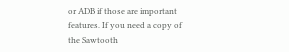or ADB if those are important features. If you need a copy of the Sawtooth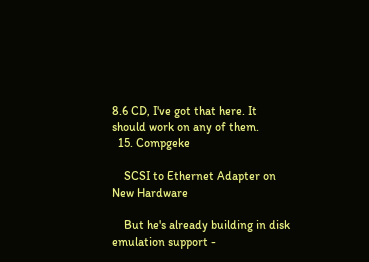8.6 CD, I've got that here. It should work on any of them.
  15. Compgeke

    SCSI to Ethernet Adapter on New Hardware

    But he's already building in disk emulation support -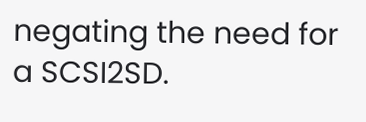negating the need for a SCSI2SD.